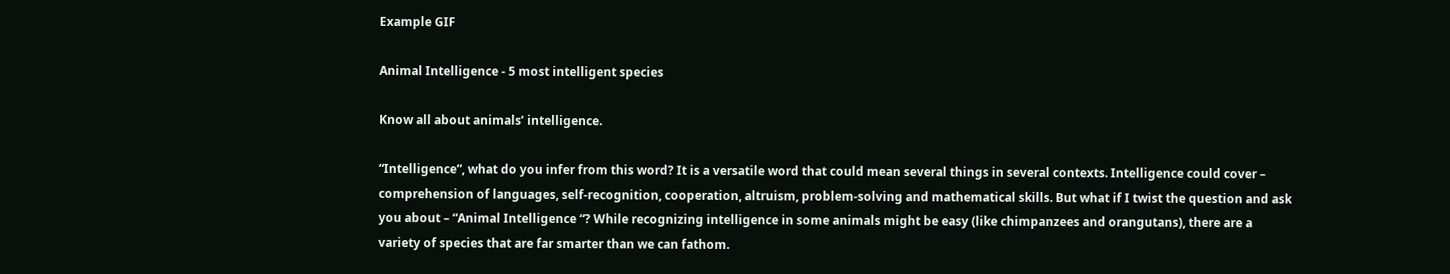Example GIF

Animal Intelligence - 5 most intelligent species

Know all about animals’ intelligence.

“Intelligence”, what do you infer from this word? It is a versatile word that could mean several things in several contexts. Intelligence could cover – comprehension of languages, self-recognition, cooperation, altruism, problem-solving and mathematical skills. But what if I twist the question and ask you about – “Animal Intelligence “? While recognizing intelligence in some animals might be easy (like chimpanzees and orangutans), there are a variety of species that are far smarter than we can fathom.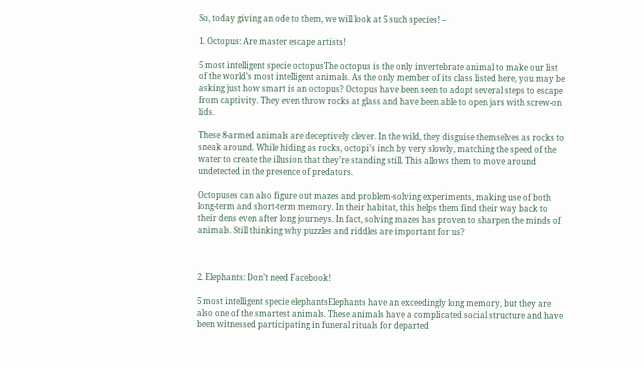So, today giving an ode to them, we will look at 5 such species! –

1. Octopus: Are master escape artists!

5 most intelligent specie octopusThe octopus is the only invertebrate animal to make our list of the world’s most intelligent animals. As the only member of its class listed here, you may be asking just how smart is an octopus? Octopus have been seen to adopt several steps to escape from captivity. They even throw rocks at glass and have been able to open jars with screw-on lids.

These 8-armed animals are deceptively clever. In the wild, they disguise themselves as rocks to sneak around. While hiding as rocks, octopi’s inch by very slowly, matching the speed of the water to create the illusion that they’re standing still. This allows them to move around undetected in the presence of predators.

Octopuses can also figure out mazes and problem-solving experiments, making use of both long-term and short-term memory. In their habitat, this helps them find their way back to their dens even after long journeys. In fact, solving mazes has proven to sharpen the minds of animals. Still thinking why puzzles and riddles are important for us?



2. Elephants: Don’t need Facebook!

5 most intelligent specie elephantsElephants have an exceedingly long memory, but they are also one of the smartest animals. These animals have a complicated social structure and have been witnessed participating in funeral rituals for departed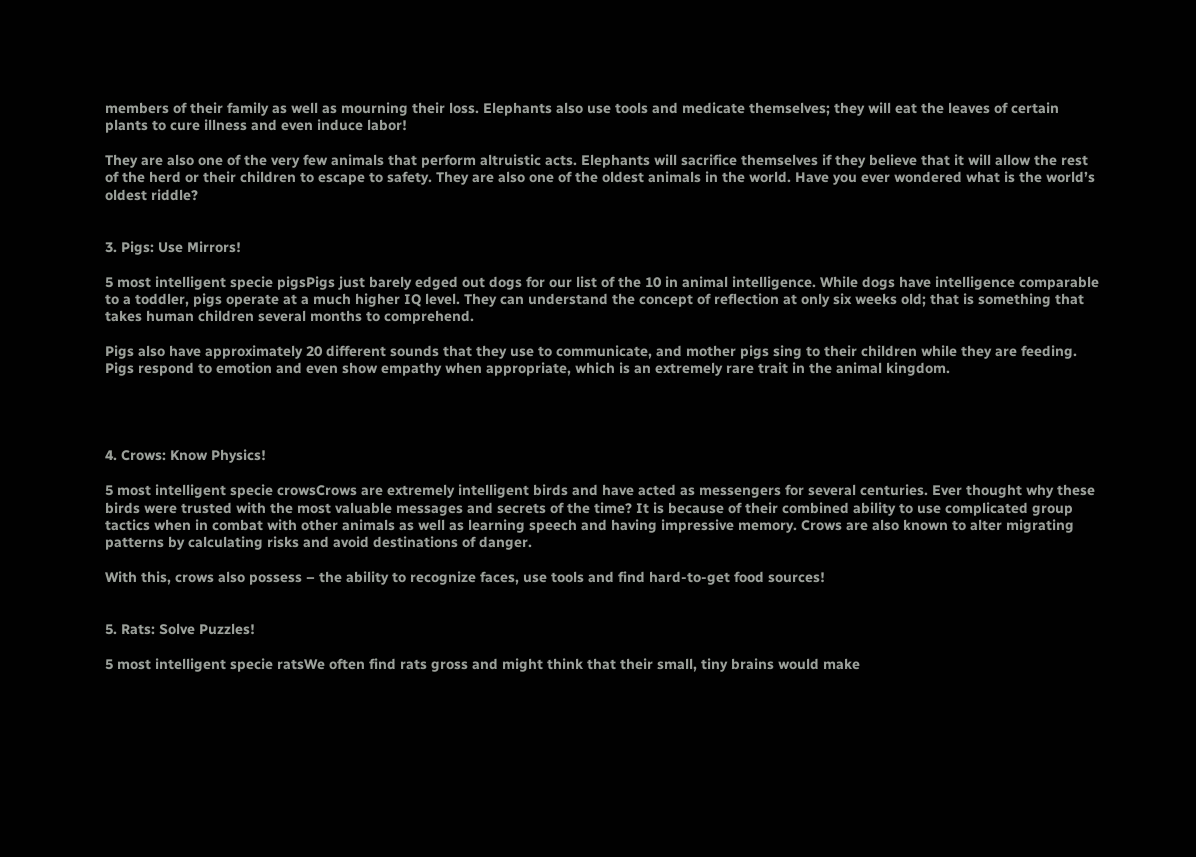members of their family as well as mourning their loss. Elephants also use tools and medicate themselves; they will eat the leaves of certain plants to cure illness and even induce labor!

They are also one of the very few animals that perform altruistic acts. Elephants will sacrifice themselves if they believe that it will allow the rest of the herd or their children to escape to safety. They are also one of the oldest animals in the world. Have you ever wondered what is the world’s oldest riddle?


3. Pigs: Use Mirrors!

5 most intelligent specie pigsPigs just barely edged out dogs for our list of the 10 in animal intelligence. While dogs have intelligence comparable to a toddler, pigs operate at a much higher IQ level. They can understand the concept of reflection at only six weeks old; that is something that takes human children several months to comprehend.

Pigs also have approximately 20 different sounds that they use to communicate, and mother pigs sing to their children while they are feeding. Pigs respond to emotion and even show empathy when appropriate, which is an extremely rare trait in the animal kingdom.




4. Crows: Know Physics!

5 most intelligent specie crowsCrows are extremely intelligent birds and have acted as messengers for several centuries. Ever thought why these birds were trusted with the most valuable messages and secrets of the time? It is because of their combined ability to use complicated group tactics when in combat with other animals as well as learning speech and having impressive memory. Crows are also known to alter migrating patterns by calculating risks and avoid destinations of danger.

With this, crows also possess – the ability to recognize faces, use tools and find hard-to-get food sources!


5. Rats: Solve Puzzles!

5 most intelligent specie ratsWe often find rats gross and might think that their small, tiny brains would make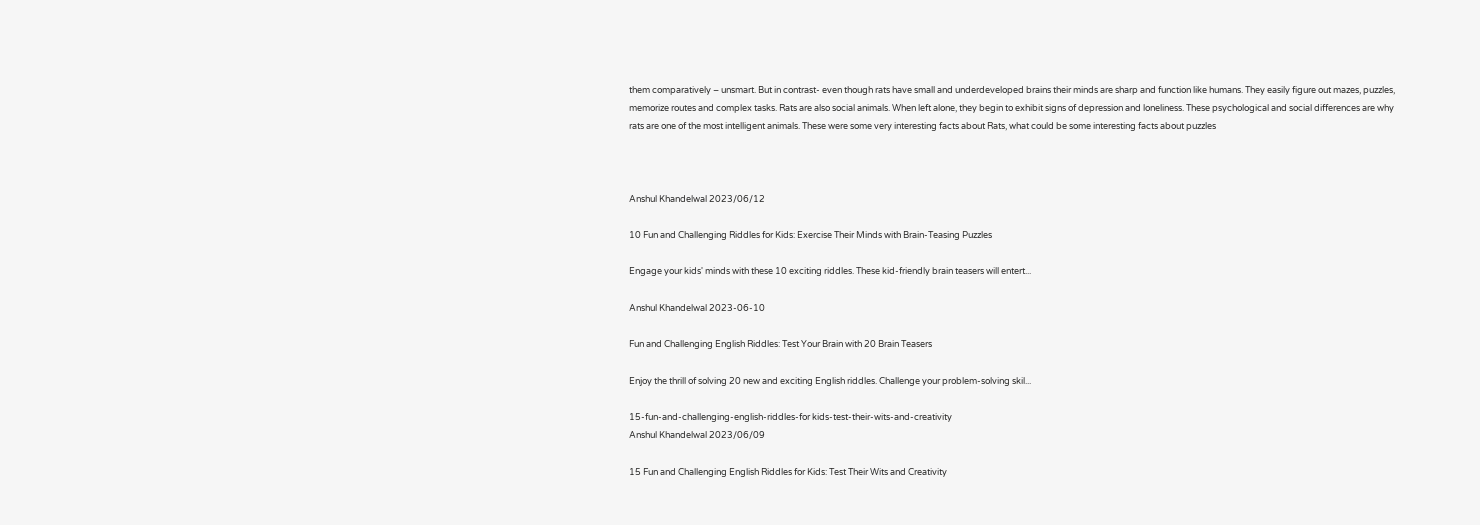them comparatively – unsmart. But in contrast- even though rats have small and underdeveloped brains their minds are sharp and function like humans. They easily figure out mazes, puzzles, memorize routes and complex tasks. Rats are also social animals. When left alone, they begin to exhibit signs of depression and loneliness. These psychological and social differences are why rats are one of the most intelligent animals. These were some very interesting facts about Rats, what could be some interesting facts about puzzles



Anshul Khandelwal 2023/06/12

10 Fun and Challenging Riddles for Kids: Exercise Their Minds with Brain-Teasing Puzzles

Engage your kids' minds with these 10 exciting riddles. These kid-friendly brain teasers will entert...

Anshul Khandelwal 2023-06-10

Fun and Challenging English Riddles: Test Your Brain with 20 Brain Teasers

Enjoy the thrill of solving 20 new and exciting English riddles. Challenge your problem-solving skil...

15-fun-and-challenging-english-riddles-for kids-test-their-wits-and-creativity
Anshul Khandelwal 2023/06/09

15 Fun and Challenging English Riddles for Kids: Test Their Wits and Creativity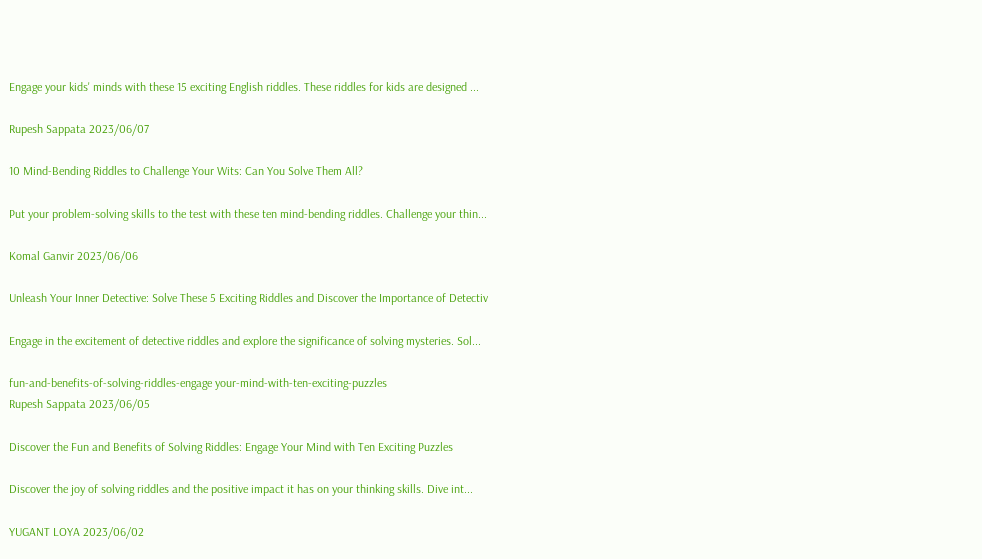Engage your kids' minds with these 15 exciting English riddles. These riddles for kids are designed ...

Rupesh Sappata 2023/06/07

10 Mind-Bending Riddles to Challenge Your Wits: Can You Solve Them All?

Put your problem-solving skills to the test with these ten mind-bending riddles. Challenge your thin...

Komal Ganvir 2023/06/06

Unleash Your Inner Detective: Solve These 5 Exciting Riddles and Discover the Importance of Detectiv

Engage in the excitement of detective riddles and explore the significance of solving mysteries. Sol...

fun-and-benefits-of-solving-riddles-engage your-mind-with-ten-exciting-puzzles
Rupesh Sappata 2023/06/05

Discover the Fun and Benefits of Solving Riddles: Engage Your Mind with Ten Exciting Puzzles

Discover the joy of solving riddles and the positive impact it has on your thinking skills. Dive int...

YUGANT LOYA 2023/06/02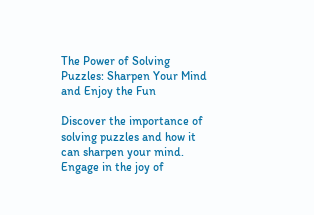The Power of Solving Puzzles: Sharpen Your Mind and Enjoy the Fun

Discover the importance of solving puzzles and how it can sharpen your mind. Engage in the joy of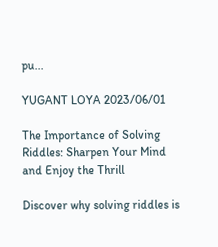pu...

YUGANT LOYA 2023/06/01

The Importance of Solving Riddles: Sharpen Your Mind and Enjoy the Thrill

Discover why solving riddles is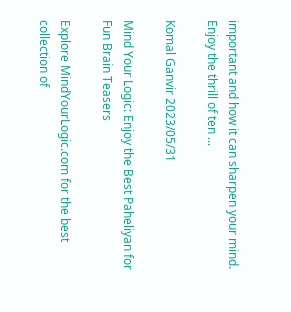important and how it can sharpen your mind. Enjoy the thrill of ten ...

Komal Ganvir 2023/05/31

Mind Your Logic: Enjoy the Best Paheliyan for Fun Brain Teasers

Explore MindYourLogic.com for the best collection of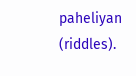paheliyan (riddles).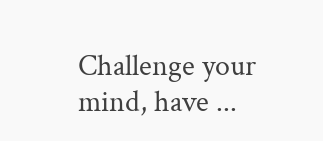Challenge your mind, have ...